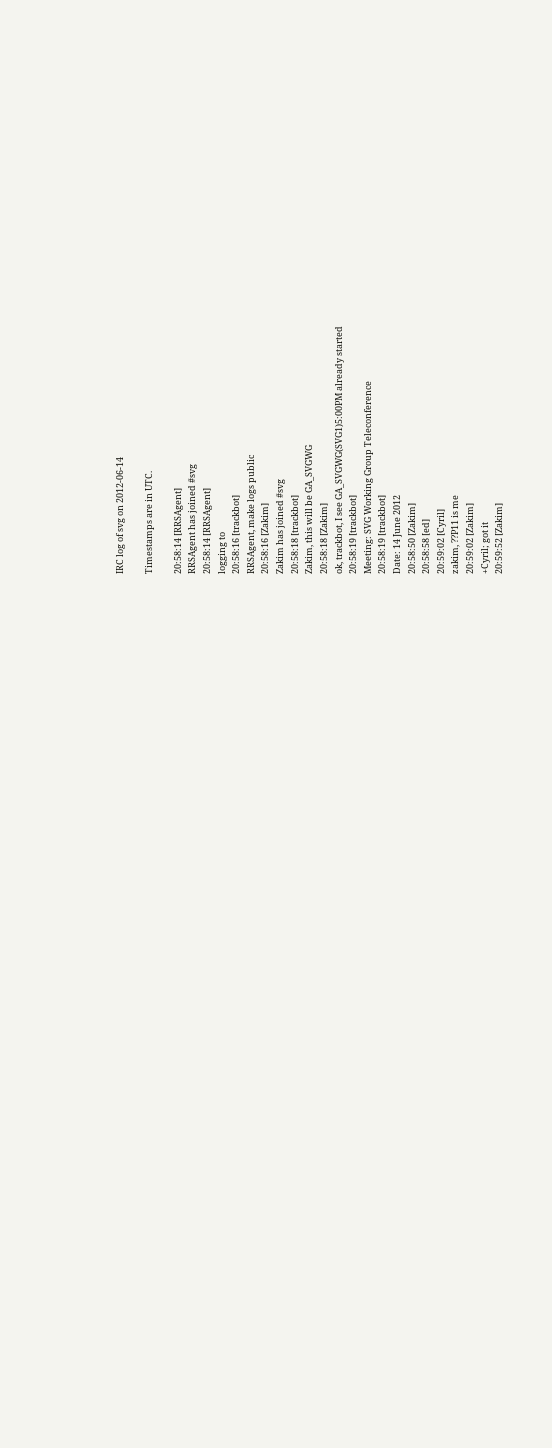IRC log of svg on 2012-06-14

Timestamps are in UTC.

20:58:14 [RRSAgent]
RRSAgent has joined #svg
20:58:14 [RRSAgent]
logging to
20:58:16 [trackbot]
RRSAgent, make logs public
20:58:16 [Zakim]
Zakim has joined #svg
20:58:18 [trackbot]
Zakim, this will be GA_SVGWG
20:58:18 [Zakim]
ok, trackbot, I see GA_SVGWG(SVG1)5:00PM already started
20:58:19 [trackbot]
Meeting: SVG Working Group Teleconference
20:58:19 [trackbot]
Date: 14 June 2012
20:58:50 [Zakim]
20:58:58 [ed]
20:59:02 [Cyril]
zakim, ??P11 is me
20:59:02 [Zakim]
+Cyril; got it
20:59:52 [Zakim]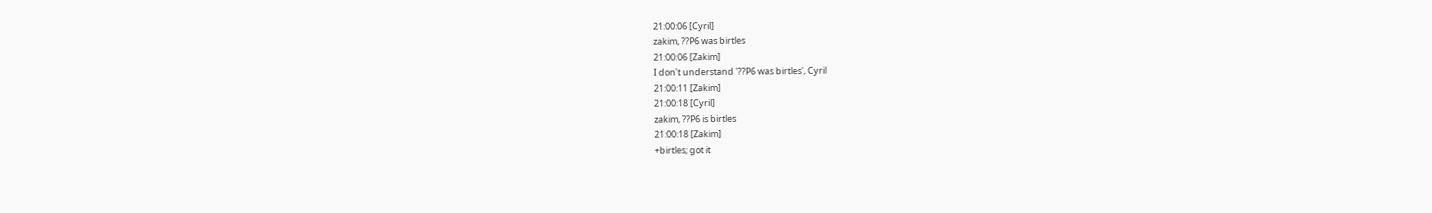21:00:06 [Cyril]
zakim, ??P6 was birtles
21:00:06 [Zakim]
I don't understand '??P6 was birtles', Cyril
21:00:11 [Zakim]
21:00:18 [Cyril]
zakim, ??P6 is birtles
21:00:18 [Zakim]
+birtles; got it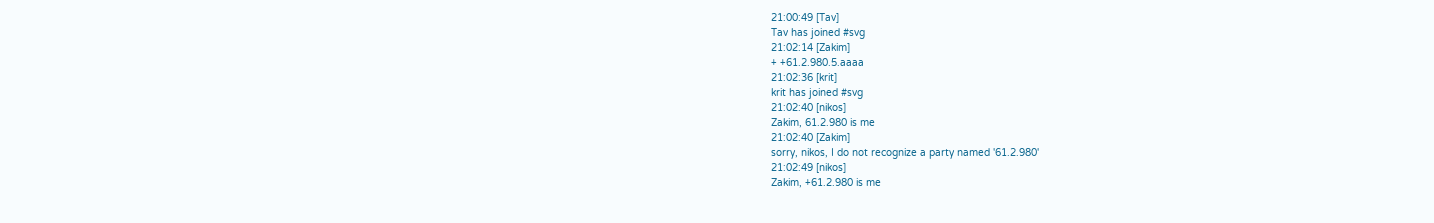21:00:49 [Tav]
Tav has joined #svg
21:02:14 [Zakim]
+ +61.2.980.5.aaaa
21:02:36 [krit]
krit has joined #svg
21:02:40 [nikos]
Zakim, 61.2.980 is me
21:02:40 [Zakim]
sorry, nikos, I do not recognize a party named '61.2.980'
21:02:49 [nikos]
Zakim, +61.2.980 is me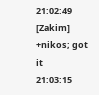21:02:49 [Zakim]
+nikos; got it
21:03:15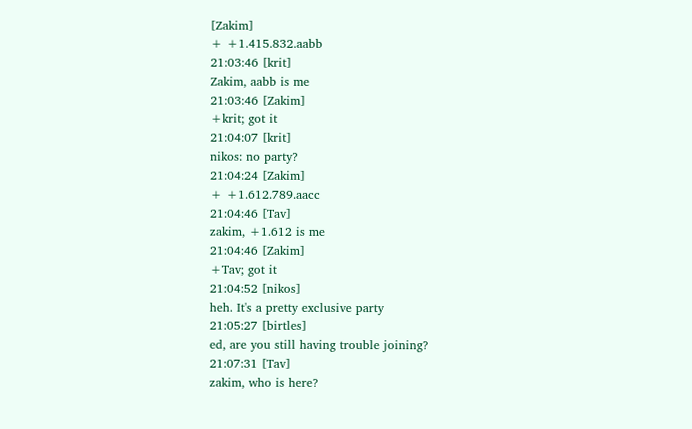[Zakim]
+ +1.415.832.aabb
21:03:46 [krit]
Zakim, aabb is me
21:03:46 [Zakim]
+krit; got it
21:04:07 [krit]
nikos: no party?
21:04:24 [Zakim]
+ +1.612.789.aacc
21:04:46 [Tav]
zakim, +1.612 is me
21:04:46 [Zakim]
+Tav; got it
21:04:52 [nikos]
heh. It's a pretty exclusive party
21:05:27 [birtles]
ed, are you still having trouble joining?
21:07:31 [Tav]
zakim, who is here?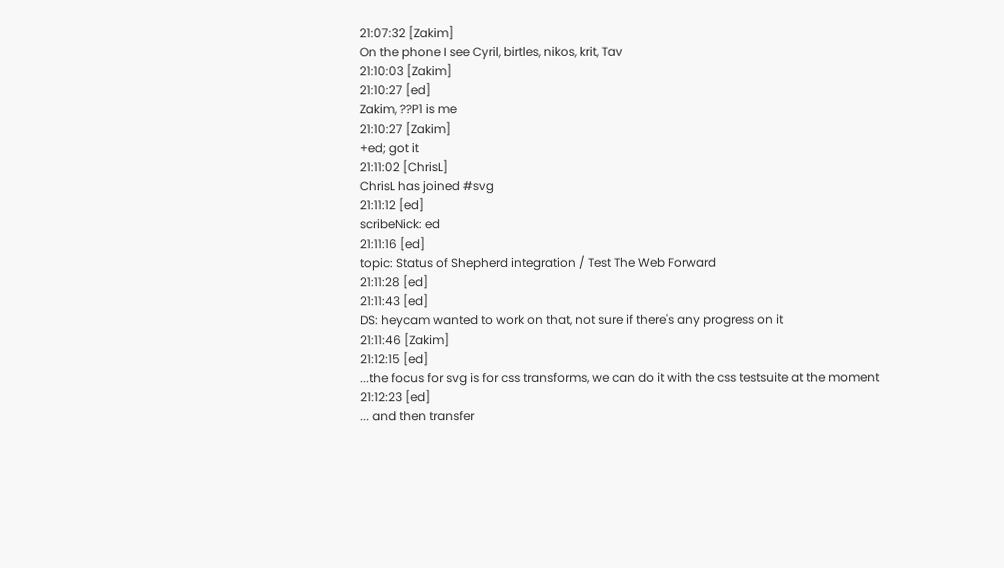21:07:32 [Zakim]
On the phone I see Cyril, birtles, nikos, krit, Tav
21:10:03 [Zakim]
21:10:27 [ed]
Zakim, ??P1 is me
21:10:27 [Zakim]
+ed; got it
21:11:02 [ChrisL]
ChrisL has joined #svg
21:11:12 [ed]
scribeNick: ed
21:11:16 [ed]
topic: Status of Shepherd integration / Test The Web Forward
21:11:28 [ed]
21:11:43 [ed]
DS: heycam wanted to work on that, not sure if there's any progress on it
21:11:46 [Zakim]
21:12:15 [ed]
...the focus for svg is for css transforms, we can do it with the css testsuite at the moment
21:12:23 [ed]
... and then transfer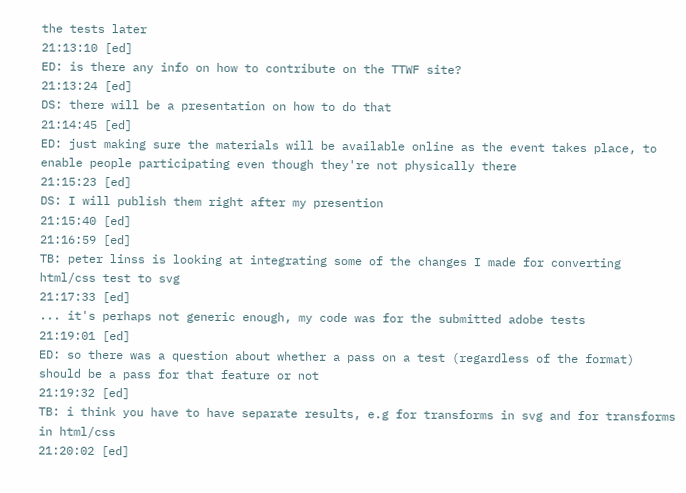the tests later
21:13:10 [ed]
ED: is there any info on how to contribute on the TTWF site?
21:13:24 [ed]
DS: there will be a presentation on how to do that
21:14:45 [ed]
ED: just making sure the materials will be available online as the event takes place, to enable people participating even though they're not physically there
21:15:23 [ed]
DS: I will publish them right after my presention
21:15:40 [ed]
21:16:59 [ed]
TB: peter linss is looking at integrating some of the changes I made for converting html/css test to svg
21:17:33 [ed]
... it's perhaps not generic enough, my code was for the submitted adobe tests
21:19:01 [ed]
ED: so there was a question about whether a pass on a test (regardless of the format) should be a pass for that feature or not
21:19:32 [ed]
TB: i think you have to have separate results, e.g for transforms in svg and for transforms in html/css
21:20:02 [ed]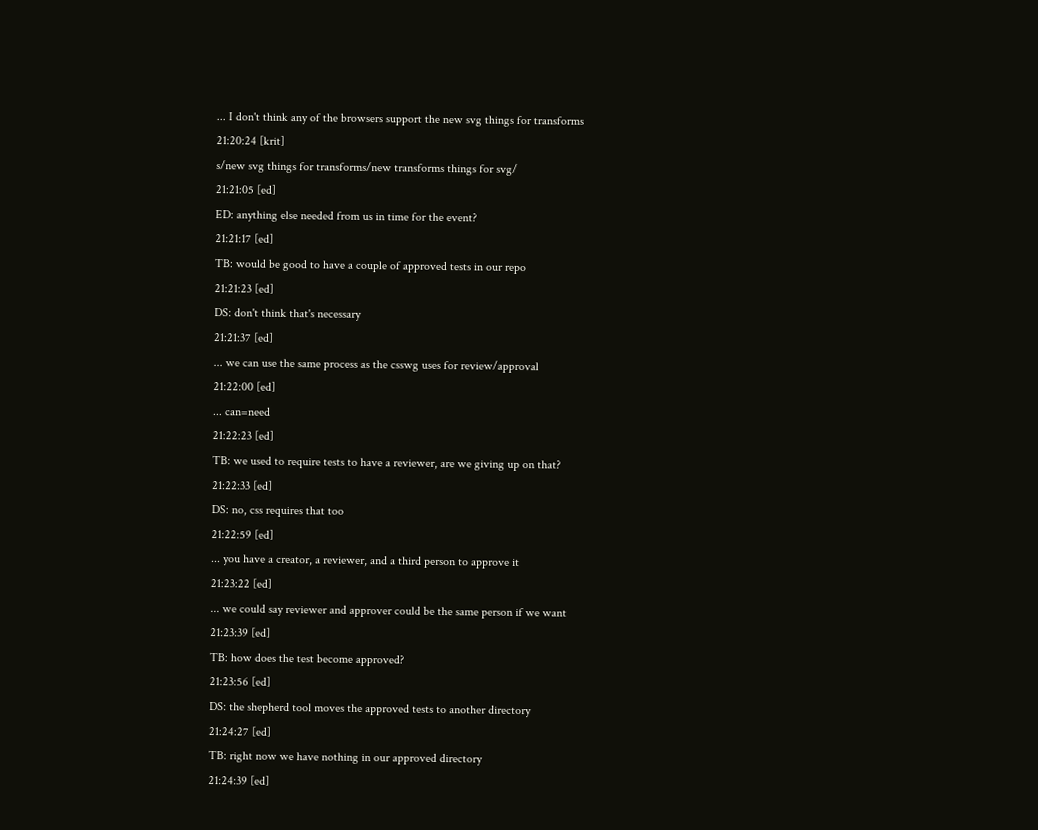... I don't think any of the browsers support the new svg things for transforms
21:20:24 [krit]
s/new svg things for transforms/new transforms things for svg/
21:21:05 [ed]
ED: anything else needed from us in time for the event?
21:21:17 [ed]
TB: would be good to have a couple of approved tests in our repo
21:21:23 [ed]
DS: don't think that's necessary
21:21:37 [ed]
... we can use the same process as the csswg uses for review/approval
21:22:00 [ed]
... can=need
21:22:23 [ed]
TB: we used to require tests to have a reviewer, are we giving up on that?
21:22:33 [ed]
DS: no, css requires that too
21:22:59 [ed]
... you have a creator, a reviewer, and a third person to approve it
21:23:22 [ed]
... we could say reviewer and approver could be the same person if we want
21:23:39 [ed]
TB: how does the test become approved?
21:23:56 [ed]
DS: the shepherd tool moves the approved tests to another directory
21:24:27 [ed]
TB: right now we have nothing in our approved directory
21:24:39 [ed]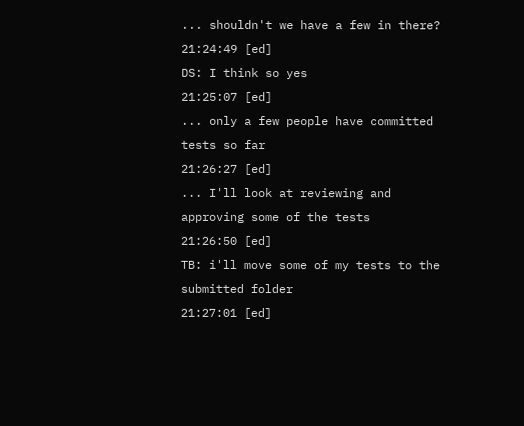... shouldn't we have a few in there?
21:24:49 [ed]
DS: I think so yes
21:25:07 [ed]
... only a few people have committed tests so far
21:26:27 [ed]
... I'll look at reviewing and approving some of the tests
21:26:50 [ed]
TB: i'll move some of my tests to the submitted folder
21:27:01 [ed]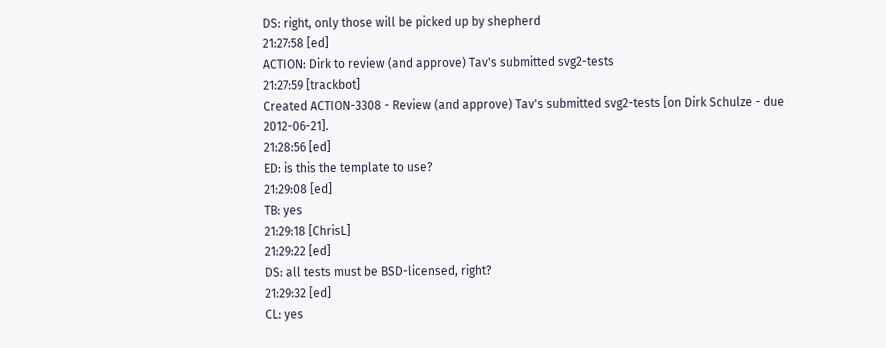DS: right, only those will be picked up by shepherd
21:27:58 [ed]
ACTION: Dirk to review (and approve) Tav's submitted svg2-tests
21:27:59 [trackbot]
Created ACTION-3308 - Review (and approve) Tav's submitted svg2-tests [on Dirk Schulze - due 2012-06-21].
21:28:56 [ed]
ED: is this the template to use?
21:29:08 [ed]
TB: yes
21:29:18 [ChrisL]
21:29:22 [ed]
DS: all tests must be BSD-licensed, right?
21:29:32 [ed]
CL: yes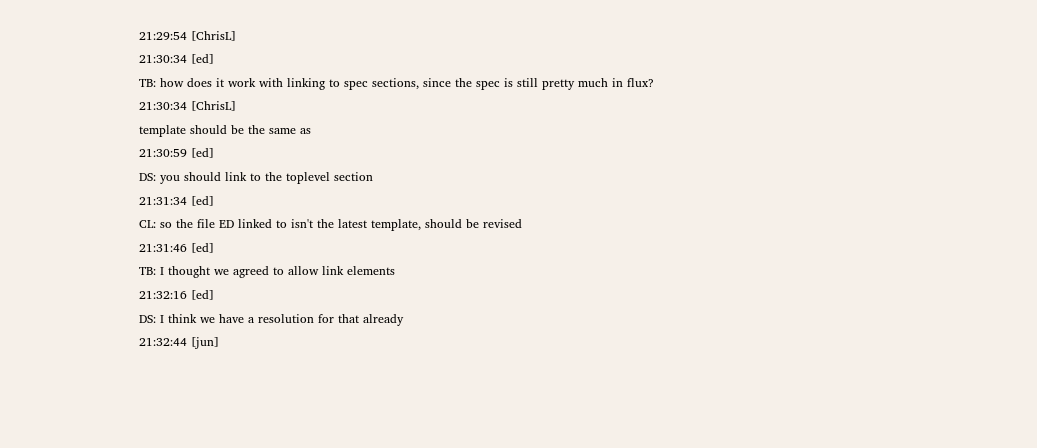21:29:54 [ChrisL]
21:30:34 [ed]
TB: how does it work with linking to spec sections, since the spec is still pretty much in flux?
21:30:34 [ChrisL]
template should be the same as
21:30:59 [ed]
DS: you should link to the toplevel section
21:31:34 [ed]
CL: so the file ED linked to isn't the latest template, should be revised
21:31:46 [ed]
TB: I thought we agreed to allow link elements
21:32:16 [ed]
DS: I think we have a resolution for that already
21:32:44 [jun]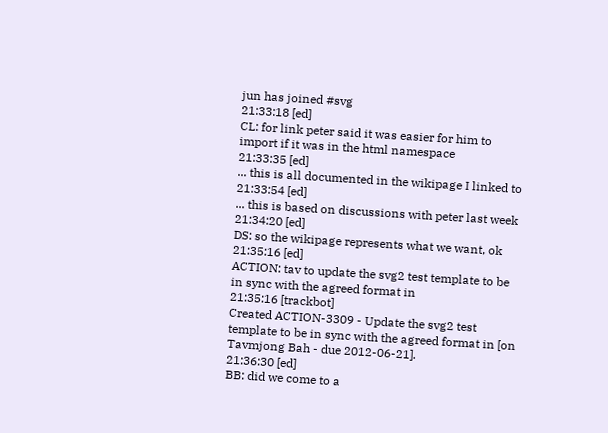jun has joined #svg
21:33:18 [ed]
CL: for link peter said it was easier for him to import if it was in the html namespace
21:33:35 [ed]
... this is all documented in the wikipage I linked to
21:33:54 [ed]
... this is based on discussions with peter last week
21:34:20 [ed]
DS: so the wikipage represents what we want, ok
21:35:16 [ed]
ACTION: tav to update the svg2 test template to be in sync with the agreed format in
21:35:16 [trackbot]
Created ACTION-3309 - Update the svg2 test template to be in sync with the agreed format in [on Tavmjong Bah - due 2012-06-21].
21:36:30 [ed]
BB: did we come to a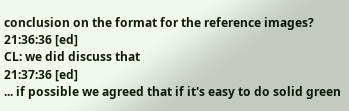conclusion on the format for the reference images?
21:36:36 [ed]
CL: we did discuss that
21:37:36 [ed]
... if possible we agreed that if it's easy to do solid green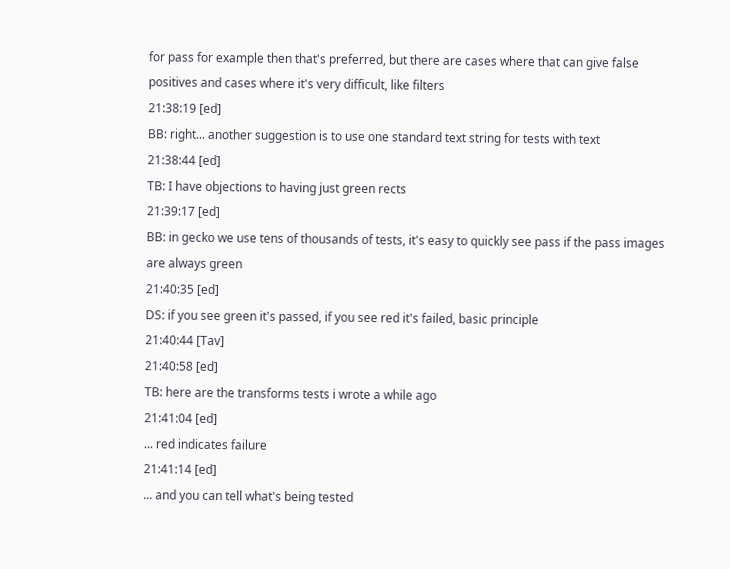for pass for example then that's preferred, but there are cases where that can give false positives and cases where it's very difficult, like filters
21:38:19 [ed]
BB: right... another suggestion is to use one standard text string for tests with text
21:38:44 [ed]
TB: I have objections to having just green rects
21:39:17 [ed]
BB: in gecko we use tens of thousands of tests, it's easy to quickly see pass if the pass images are always green
21:40:35 [ed]
DS: if you see green it's passed, if you see red it's failed, basic principle
21:40:44 [Tav]
21:40:58 [ed]
TB: here are the transforms tests i wrote a while ago
21:41:04 [ed]
... red indicates failure
21:41:14 [ed]
... and you can tell what's being tested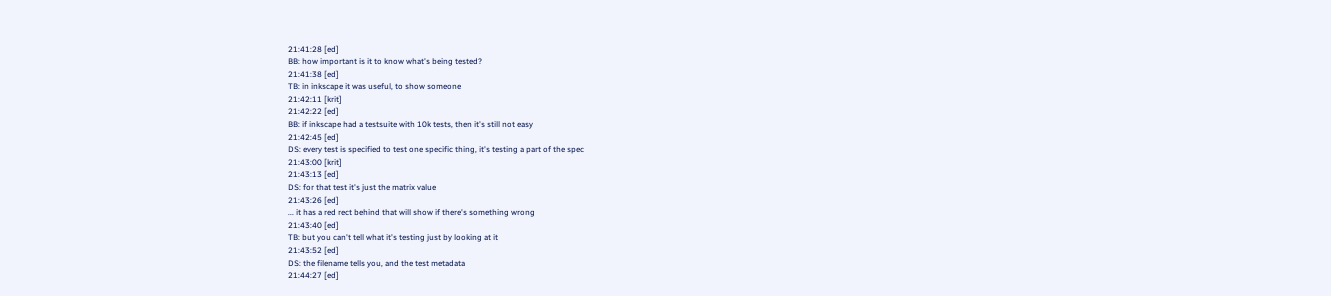21:41:28 [ed]
BB: how important is it to know what's being tested?
21:41:38 [ed]
TB: in inkscape it was useful, to show someone
21:42:11 [krit]
21:42:22 [ed]
BB: if inkscape had a testsuite with 10k tests, then it's still not easy
21:42:45 [ed]
DS: every test is specified to test one specific thing, it's testing a part of the spec
21:43:00 [krit]
21:43:13 [ed]
DS: for that test it's just the matrix value
21:43:26 [ed]
... it has a red rect behind that will show if there's something wrong
21:43:40 [ed]
TB: but you can't tell what it's testing just by looking at it
21:43:52 [ed]
DS: the filename tells you, and the test metadata
21:44:27 [ed]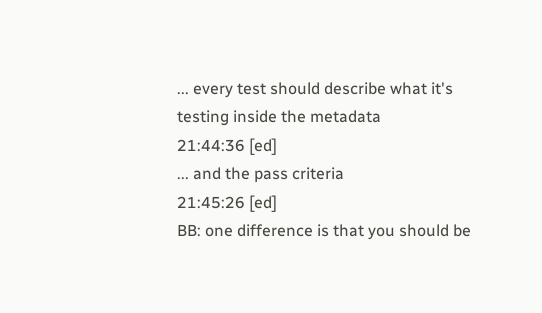... every test should describe what it's testing inside the metadata
21:44:36 [ed]
... and the pass criteria
21:45:26 [ed]
BB: one difference is that you should be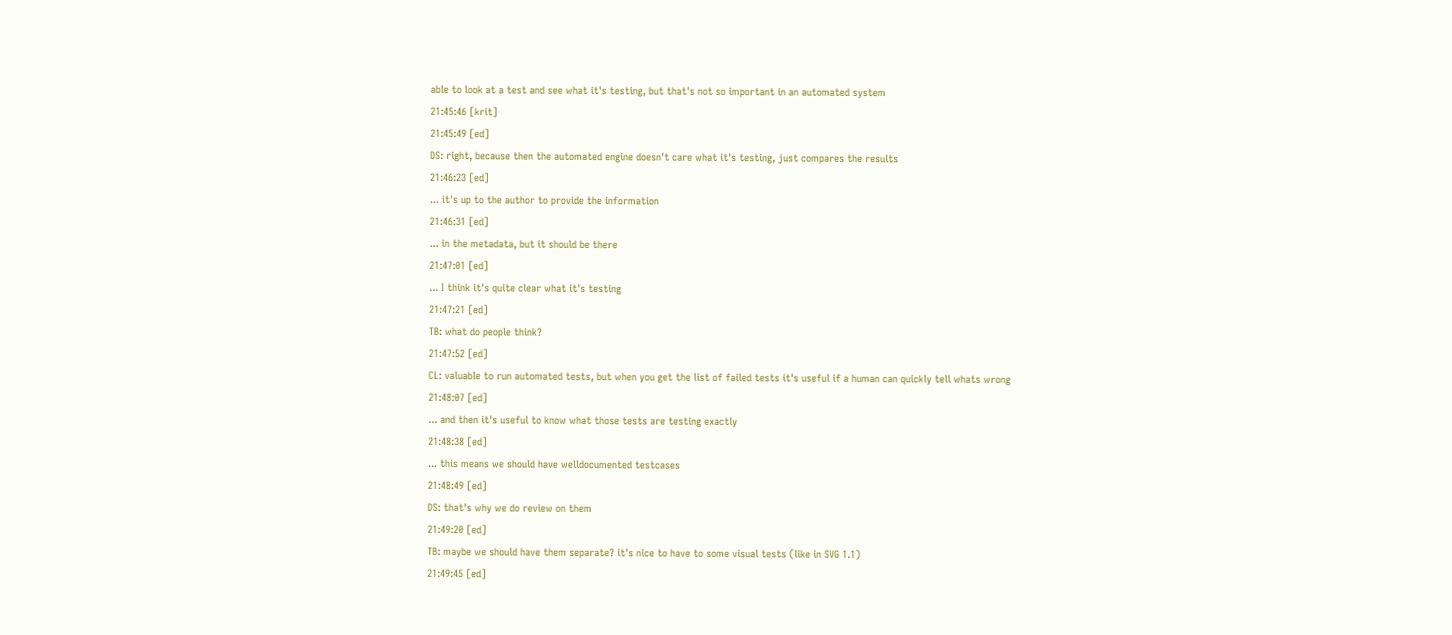able to look at a test and see what it's testing, but that's not so important in an automated system
21:45:46 [krit]
21:45:49 [ed]
DS: right, because then the automated engine doesn't care what it's testing, just compares the results
21:46:23 [ed]
... it's up to the author to provide the information
21:46:31 [ed]
... in the metadata, but it should be there
21:47:01 [ed]
... I think it's quite clear what it's testing
21:47:21 [ed]
TB: what do people think?
21:47:52 [ed]
CL: valuable to run automated tests, but when you get the list of failed tests it's useful if a human can quickly tell whats wrong
21:48:07 [ed]
... and then it's useful to know what those tests are testing exactly
21:48:38 [ed]
... this means we should have welldocumented testcases
21:48:49 [ed]
DS: that's why we do review on them
21:49:20 [ed]
TB: maybe we should have them separate? it's nice to have to some visual tests (like in SVG 1.1)
21:49:45 [ed]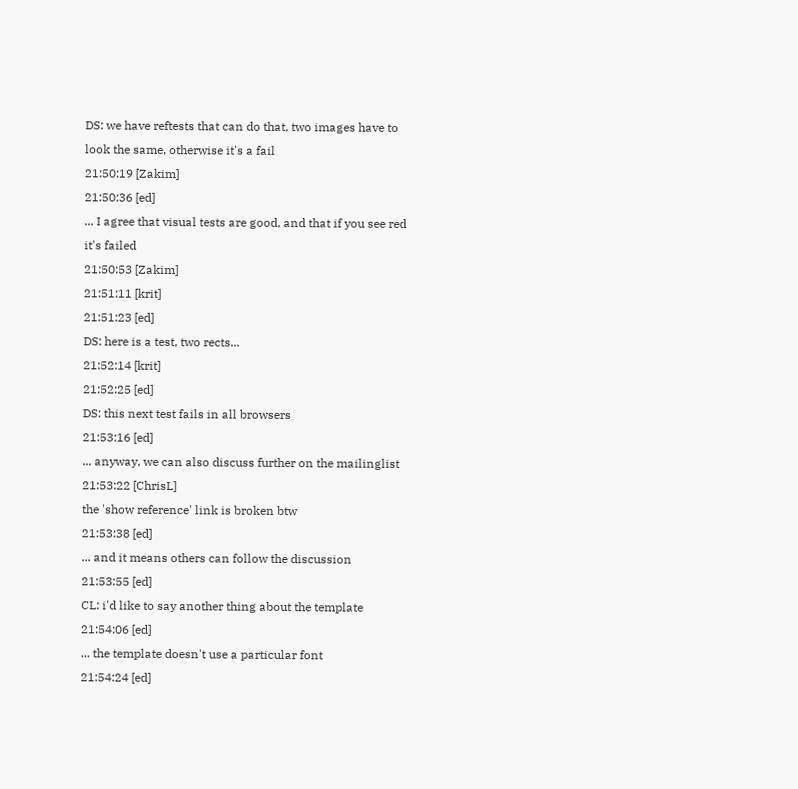DS: we have reftests that can do that, two images have to look the same, otherwise it's a fail
21:50:19 [Zakim]
21:50:36 [ed]
... I agree that visual tests are good, and that if you see red it's failed
21:50:53 [Zakim]
21:51:11 [krit]
21:51:23 [ed]
DS: here is a test, two rects...
21:52:14 [krit]
21:52:25 [ed]
DS: this next test fails in all browsers
21:53:16 [ed]
... anyway, we can also discuss further on the mailinglist
21:53:22 [ChrisL]
the 'show reference' link is broken btw
21:53:38 [ed]
... and it means others can follow the discussion
21:53:55 [ed]
CL: i'd like to say another thing about the template
21:54:06 [ed]
... the template doesn't use a particular font
21:54:24 [ed]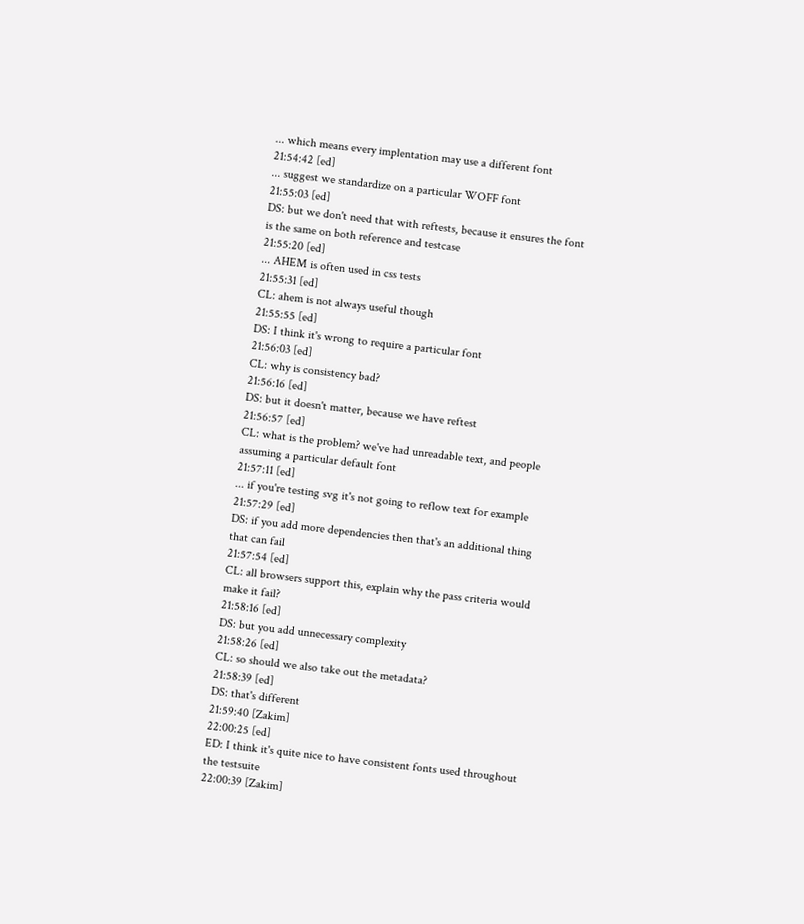... which means every implentation may use a different font
21:54:42 [ed]
... suggest we standardize on a particular WOFF font
21:55:03 [ed]
DS: but we don't need that with reftests, because it ensures the font is the same on both reference and testcase
21:55:20 [ed]
... AHEM is often used in css tests
21:55:31 [ed]
CL: ahem is not always useful though
21:55:55 [ed]
DS: I think it's wrong to require a particular font
21:56:03 [ed]
CL: why is consistency bad?
21:56:16 [ed]
DS: but it doesn't matter, because we have reftest
21:56:57 [ed]
CL: what is the problem? we've had unreadable text, and people assuming a particular default font
21:57:11 [ed]
... if you're testing svg it's not going to reflow text for example
21:57:29 [ed]
DS: if you add more dependencies then that's an additional thing that can fail
21:57:54 [ed]
CL: all browsers support this, explain why the pass criteria would make it fail?
21:58:16 [ed]
DS: but you add unnecessary complexity
21:58:26 [ed]
CL: so should we also take out the metadata?
21:58:39 [ed]
DS: that's different
21:59:40 [Zakim]
22:00:25 [ed]
ED: I think it's quite nice to have consistent fonts used throughout the testsuite
22:00:39 [Zakim]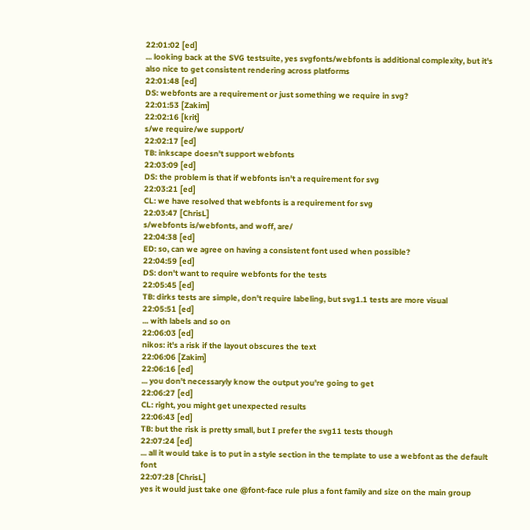22:01:02 [ed]
... looking back at the SVG testsuite, yes svgfonts/webfonts is additional complexity, but it's also nice to get consistent rendering across platforms
22:01:48 [ed]
DS: webfonts are a requirement or just something we require in svg?
22:01:53 [Zakim]
22:02:16 [krit]
s/we require/we support/
22:02:17 [ed]
TB: inkscape doesn't support webfonts
22:03:09 [ed]
DS: the problem is that if webfonts isn't a requirement for svg
22:03:21 [ed]
CL: we have resolved that webfonts is a requirement for svg
22:03:47 [ChrisL]
s/webfonts is/webfonts, and woff, are/
22:04:38 [ed]
ED: so, can we agree on having a consistent font used when possible?
22:04:59 [ed]
DS: don't want to require webfonts for the tests
22:05:45 [ed]
TB: dirks tests are simple, don't require labeling, but svg1.1 tests are more visual
22:05:51 [ed]
... with labels and so on
22:06:03 [ed]
nikos: it's a risk if the layout obscures the text
22:06:06 [Zakim]
22:06:16 [ed]
... you don't necessaryly know the output you're going to get
22:06:27 [ed]
CL: right, you might get unexpected results
22:06:43 [ed]
TB: but the risk is pretty small, but I prefer the svg11 tests though
22:07:24 [ed]
... all it would take is to put in a style section in the template to use a webfont as the default font
22:07:28 [ChrisL]
yes it would just take one @font-face rule plus a font family and size on the main group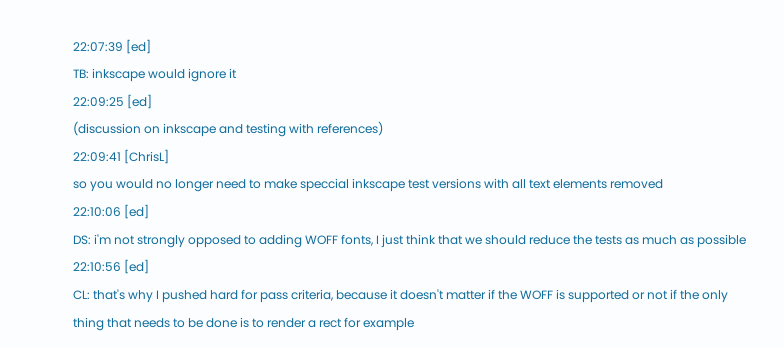22:07:39 [ed]
TB: inkscape would ignore it
22:09:25 [ed]
(discussion on inkscape and testing with references)
22:09:41 [ChrisL]
so you would no longer need to make speccial inkscape test versions with all text elements removed
22:10:06 [ed]
DS: i'm not strongly opposed to adding WOFF fonts, I just think that we should reduce the tests as much as possible
22:10:56 [ed]
CL: that's why I pushed hard for pass criteria, because it doesn't matter if the WOFF is supported or not if the only thing that needs to be done is to render a rect for example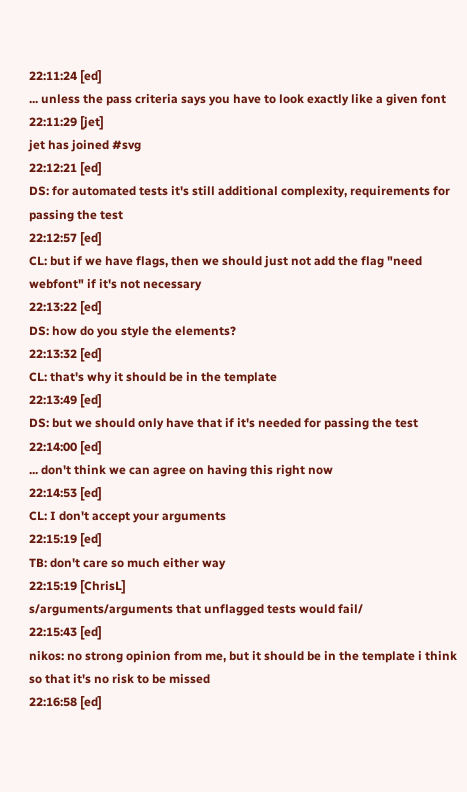22:11:24 [ed]
... unless the pass criteria says you have to look exactly like a given font
22:11:29 [jet]
jet has joined #svg
22:12:21 [ed]
DS: for automated tests it's still additional complexity, requirements for passing the test
22:12:57 [ed]
CL: but if we have flags, then we should just not add the flag "need webfont" if it's not necessary
22:13:22 [ed]
DS: how do you style the elements?
22:13:32 [ed]
CL: that's why it should be in the template
22:13:49 [ed]
DS: but we should only have that if it's needed for passing the test
22:14:00 [ed]
... don't think we can agree on having this right now
22:14:53 [ed]
CL: I don't accept your arguments
22:15:19 [ed]
TB: don't care so much either way
22:15:19 [ChrisL]
s/arguments/arguments that unflagged tests would fail/
22:15:43 [ed]
nikos: no strong opinion from me, but it should be in the template i think so that it's no risk to be missed
22:16:58 [ed]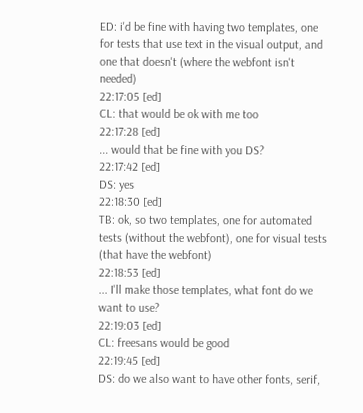ED: i'd be fine with having two templates, one for tests that use text in the visual output, and one that doesn't (where the webfont isn't needed)
22:17:05 [ed]
CL: that would be ok with me too
22:17:28 [ed]
... would that be fine with you DS?
22:17:42 [ed]
DS: yes
22:18:30 [ed]
TB: ok, so two templates, one for automated tests (without the webfont), one for visual tests (that have the webfont)
22:18:53 [ed]
... I'll make those templates, what font do we want to use?
22:19:03 [ed]
CL: freesans would be good
22:19:45 [ed]
DS: do we also want to have other fonts, serif,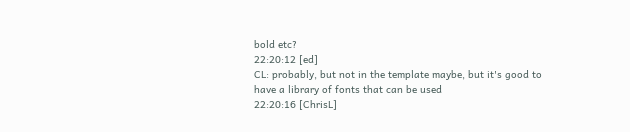bold etc?
22:20:12 [ed]
CL: probably, but not in the template maybe, but it's good to have a library of fonts that can be used
22:20:16 [ChrisL]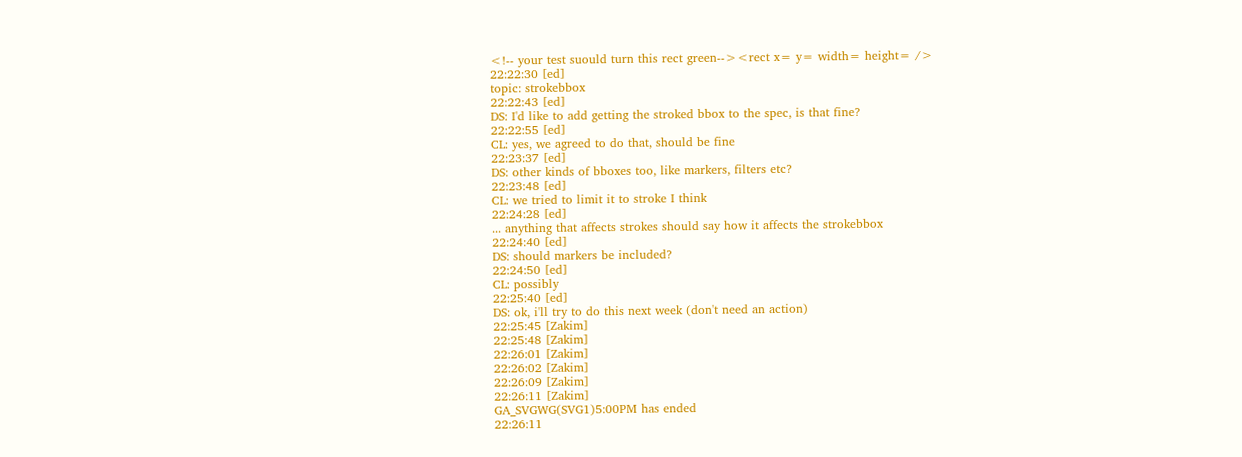<!-- your test suould turn this rect green--><rect x= y= width= height= />
22:22:30 [ed]
topic: strokebbox
22:22:43 [ed]
DS: I'd like to add getting the stroked bbox to the spec, is that fine?
22:22:55 [ed]
CL: yes, we agreed to do that, should be fine
22:23:37 [ed]
DS: other kinds of bboxes too, like markers, filters etc?
22:23:48 [ed]
CL: we tried to limit it to stroke I think
22:24:28 [ed]
... anything that affects strokes should say how it affects the strokebbox
22:24:40 [ed]
DS: should markers be included?
22:24:50 [ed]
CL: possibly
22:25:40 [ed]
DS: ok, i'll try to do this next week (don't need an action)
22:25:45 [Zakim]
22:25:48 [Zakim]
22:26:01 [Zakim]
22:26:02 [Zakim]
22:26:09 [Zakim]
22:26:11 [Zakim]
GA_SVGWG(SVG1)5:00PM has ended
22:26:11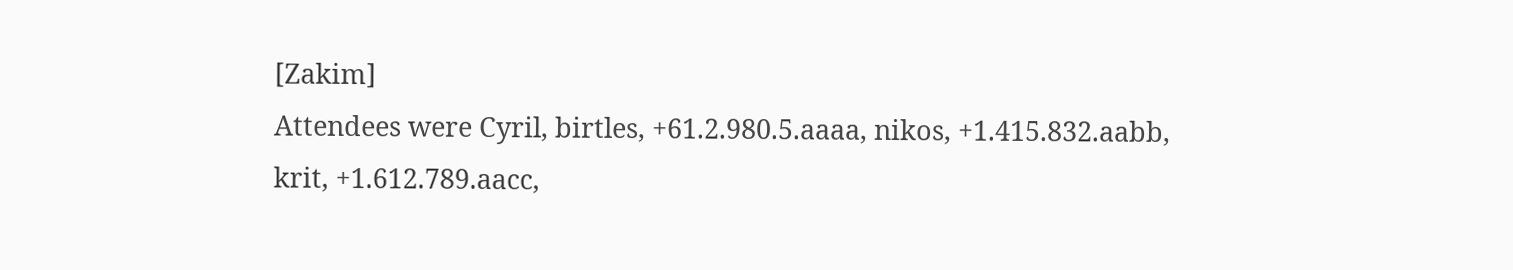[Zakim]
Attendees were Cyril, birtles, +61.2.980.5.aaaa, nikos, +1.415.832.aabb, krit, +1.612.789.aacc,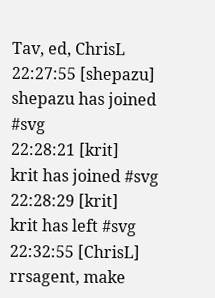Tav, ed, ChrisL
22:27:55 [shepazu]
shepazu has joined #svg
22:28:21 [krit]
krit has joined #svg
22:28:29 [krit]
krit has left #svg
22:32:55 [ChrisL]
rrsagent, make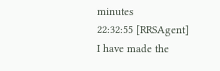minutes
22:32:55 [RRSAgent]
I have made the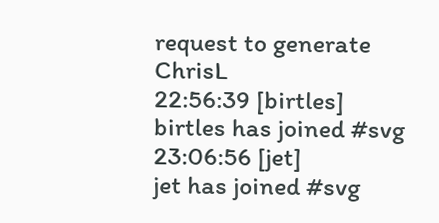request to generate ChrisL
22:56:39 [birtles]
birtles has joined #svg
23:06:56 [jet]
jet has joined #svg